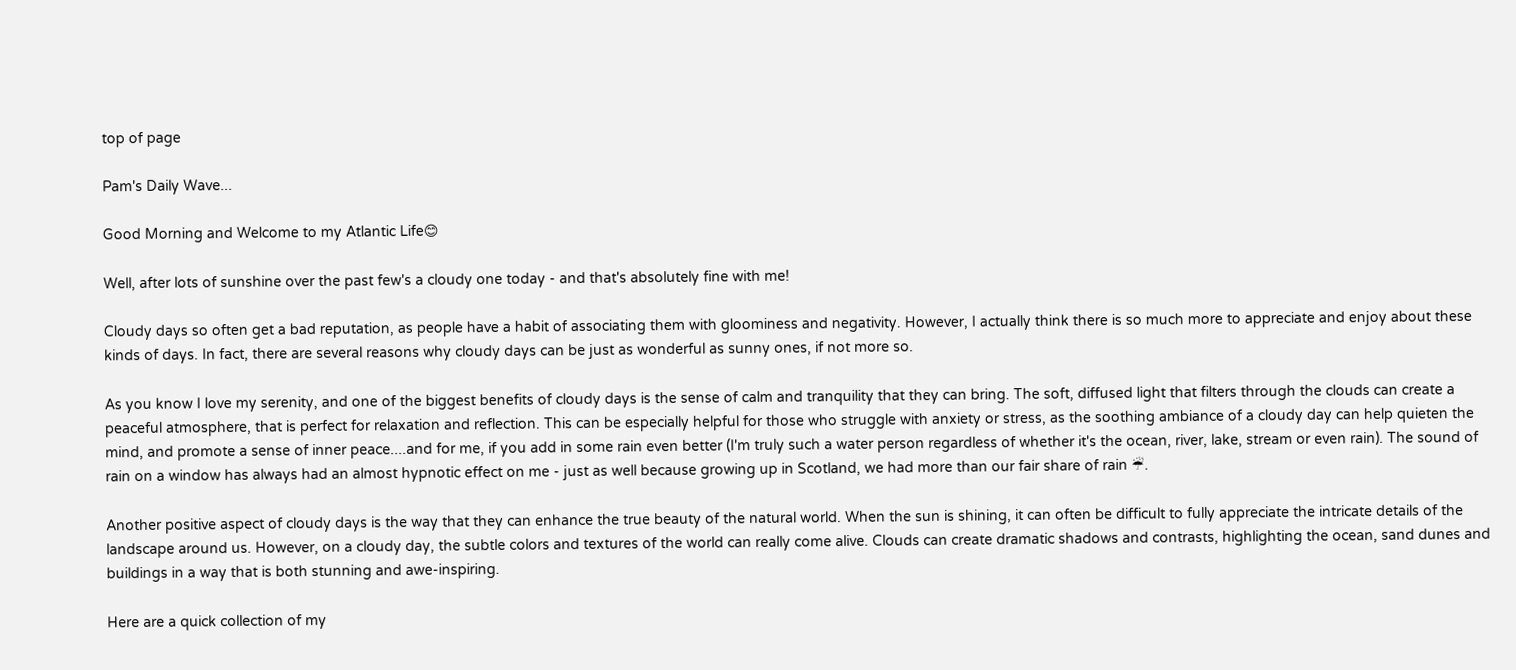top of page

Pam's Daily Wave...

Good Morning and Welcome to my Atlantic Life😊

Well, after lots of sunshine over the past few's a cloudy one today - and that's absolutely fine with me!

Cloudy days so often get a bad reputation, as people have a habit of associating them with gloominess and negativity. However, I actually think there is so much more to appreciate and enjoy about these kinds of days. In fact, there are several reasons why cloudy days can be just as wonderful as sunny ones, if not more so.

As you know I love my serenity, and one of the biggest benefits of cloudy days is the sense of calm and tranquility that they can bring. The soft, diffused light that filters through the clouds can create a peaceful atmosphere, that is perfect for relaxation and reflection. This can be especially helpful for those who struggle with anxiety or stress, as the soothing ambiance of a cloudy day can help quieten the mind, and promote a sense of inner peace....and for me, if you add in some rain even better (I'm truly such a water person regardless of whether it's the ocean, river, lake, stream or even rain). The sound of rain on a window has always had an almost hypnotic effect on me - just as well because growing up in Scotland, we had more than our fair share of rain ☔.

Another positive aspect of cloudy days is the way that they can enhance the true beauty of the natural world. When the sun is shining, it can often be difficult to fully appreciate the intricate details of the landscape around us. However, on a cloudy day, the subtle colors and textures of the world can really come alive. Clouds can create dramatic shadows and contrasts, highlighting the ocean, sand dunes and buildings in a way that is both stunning and awe-inspiring.

Here are a quick collection of my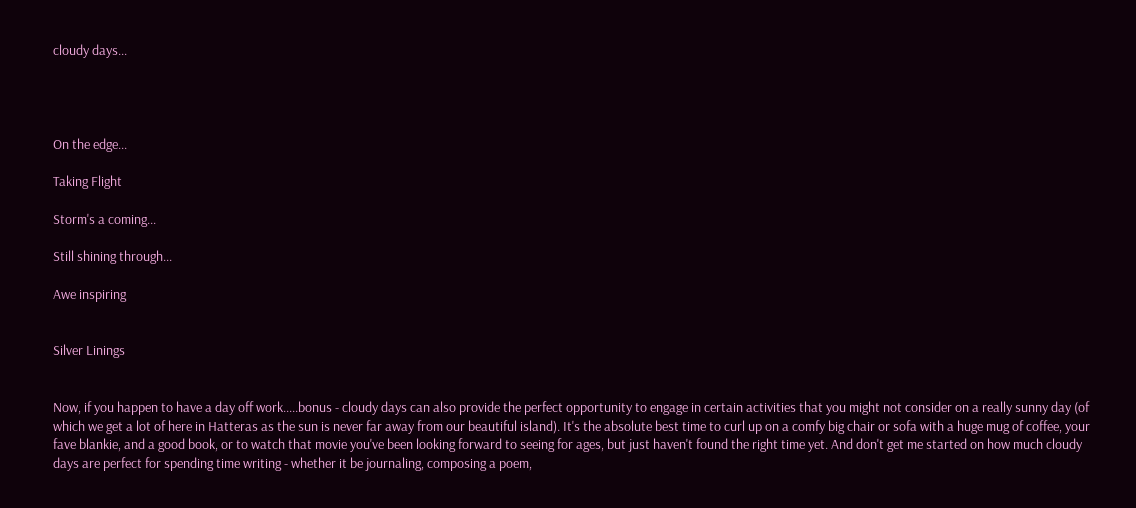cloudy days...




On the edge...

Taking Flight

Storm's a coming...

Still shining through...

Awe inspiring


Silver Linings


Now, if you happen to have a day off work.....bonus - cloudy days can also provide the perfect opportunity to engage in certain activities that you might not consider on a really sunny day (of which we get a lot of here in Hatteras as the sun is never far away from our beautiful island). It's the absolute best time to curl up on a comfy big chair or sofa with a huge mug of coffee, your fave blankie, and a good book, or to watch that movie you've been looking forward to seeing for ages, but just haven't found the right time yet. And don't get me started on how much cloudy days are perfect for spending time writing - whether it be journaling, composing a poem,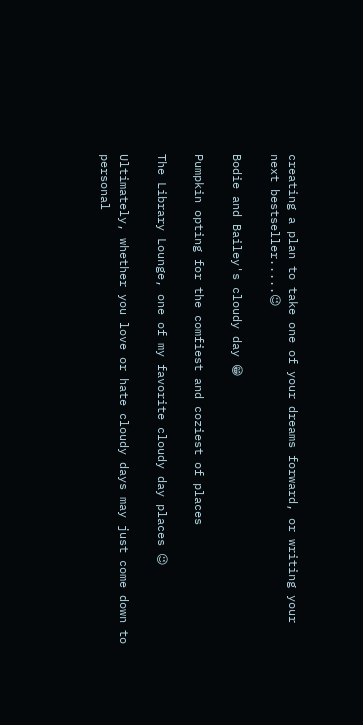creating a plan to take one of your dreams forward, or writing your next bestseller.....😉

Bodie and Bailey's cloudy day 😁

Pumpkin opting for the comfiest and coziest of places

The Library Lounge, one of my favorite cloudy day places 😉

Ultimately, whether you love or hate cloudy days may just come down to personal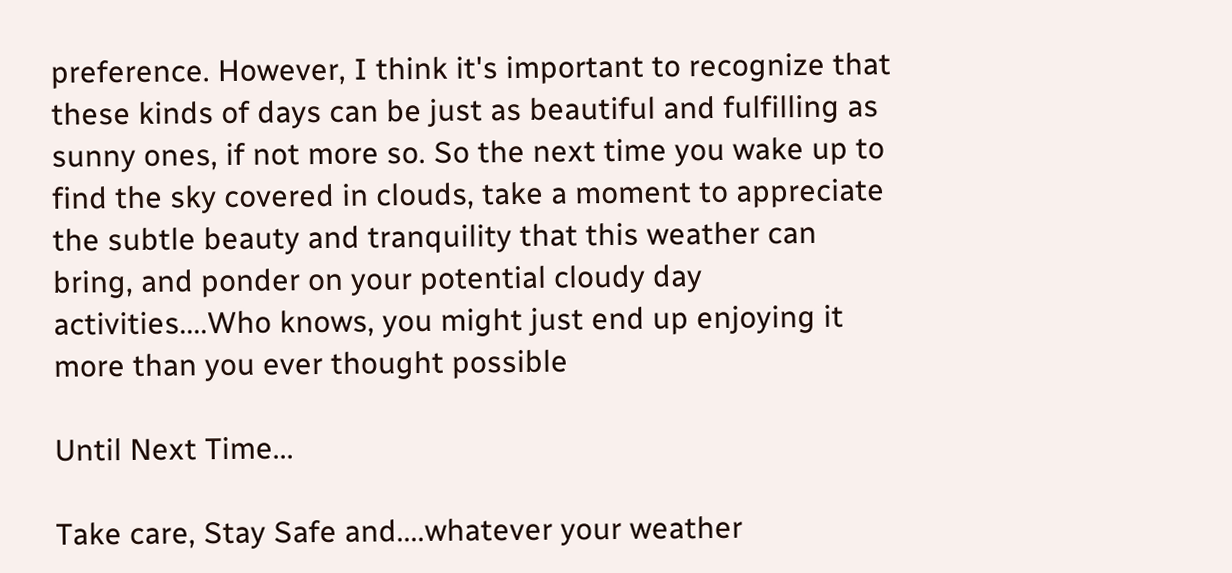preference. However, I think it's important to recognize that these kinds of days can be just as beautiful and fulfilling as sunny ones, if not more so. So the next time you wake up to find the sky covered in clouds, take a moment to appreciate the subtle beauty and tranquility that this weather can bring, and ponder on your potential cloudy day activities....Who knows, you might just end up enjoying it more than you ever thought possible

Until Next Time...

Take care, Stay Safe and....whatever your weather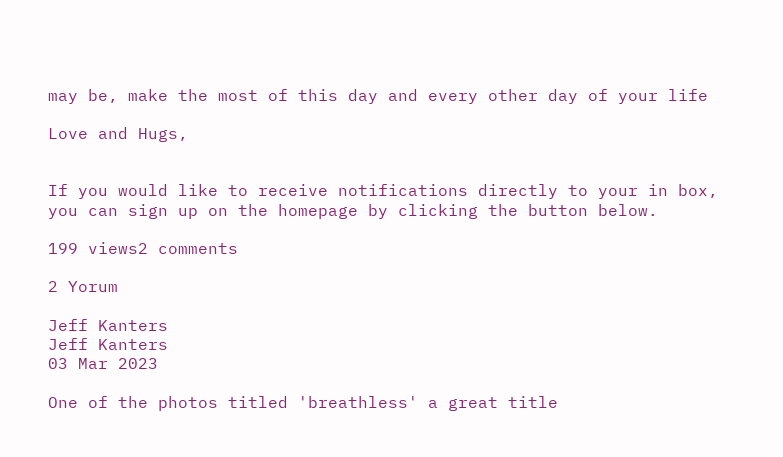may be, make the most of this day and every other day of your life

Love and Hugs,


If you would like to receive notifications directly to your in box, you can sign up on the homepage by clicking the button below.

199 views2 comments

2 Yorum

Jeff Kanters
Jeff Kanters
03 Mar 2023

One of the photos titled 'breathless' a great title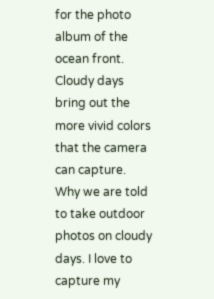for the photo album of the ocean front. Cloudy days bring out the more vivid colors that the camera can capture. Why we are told to take outdoor photos on cloudy days. I love to capture my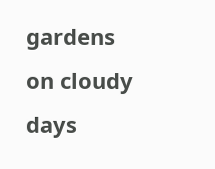gardens on cloudy days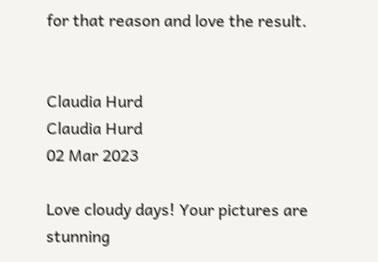for that reason and love the result.


Claudia Hurd
Claudia Hurd
02 Mar 2023

Love cloudy days! Your pictures are stunning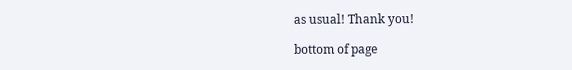as usual! Thank you!

bottom of page